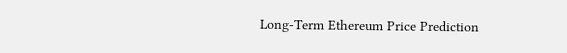Long-Term Ethereum Price Prediction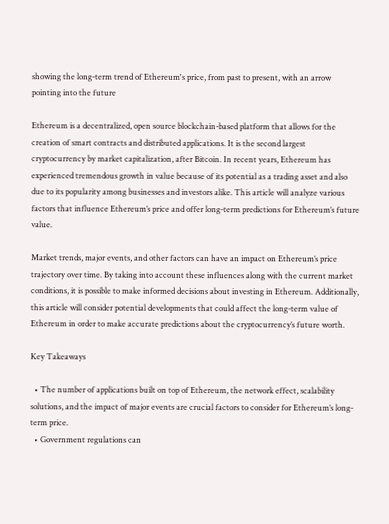showing the long-term trend of Ethereum's price, from past to present, with an arrow pointing into the future

Ethereum is a decentralized, open source blockchain-based platform that allows for the creation of smart contracts and distributed applications. It is the second largest cryptocurrency by market capitalization, after Bitcoin. In recent years, Ethereum has experienced tremendous growth in value because of its potential as a trading asset and also due to its popularity among businesses and investors alike. This article will analyze various factors that influence Ethereum’s price and offer long-term predictions for Ethereum’s future value.

Market trends, major events, and other factors can have an impact on Ethereum’s price trajectory over time. By taking into account these influences along with the current market conditions, it is possible to make informed decisions about investing in Ethereum. Additionally, this article will consider potential developments that could affect the long-term value of Ethereum in order to make accurate predictions about the cryptocurrency’s future worth.

Key Takeaways

  • The number of applications built on top of Ethereum, the network effect, scalability solutions, and the impact of major events are crucial factors to consider for Ethereum’s long-term price.
  • Government regulations can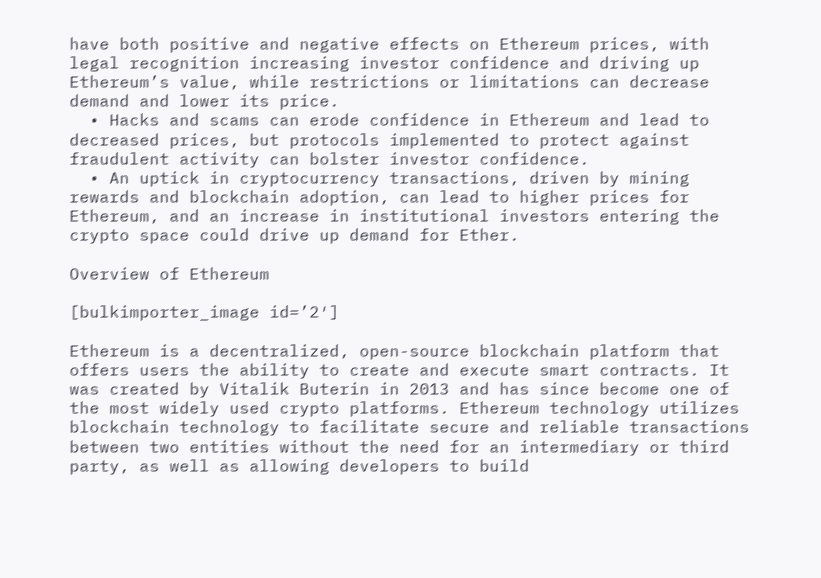have both positive and negative effects on Ethereum prices, with legal recognition increasing investor confidence and driving up Ethereum’s value, while restrictions or limitations can decrease demand and lower its price.
  • Hacks and scams can erode confidence in Ethereum and lead to decreased prices, but protocols implemented to protect against fraudulent activity can bolster investor confidence.
  • An uptick in cryptocurrency transactions, driven by mining rewards and blockchain adoption, can lead to higher prices for Ethereum, and an increase in institutional investors entering the crypto space could drive up demand for Ether.

Overview of Ethereum

[bulkimporter_image id=’2′]

Ethereum is a decentralized, open-source blockchain platform that offers users the ability to create and execute smart contracts. It was created by Vitalik Buterin in 2013 and has since become one of the most widely used crypto platforms. Ethereum technology utilizes blockchain technology to facilitate secure and reliable transactions between two entities without the need for an intermediary or third party, as well as allowing developers to build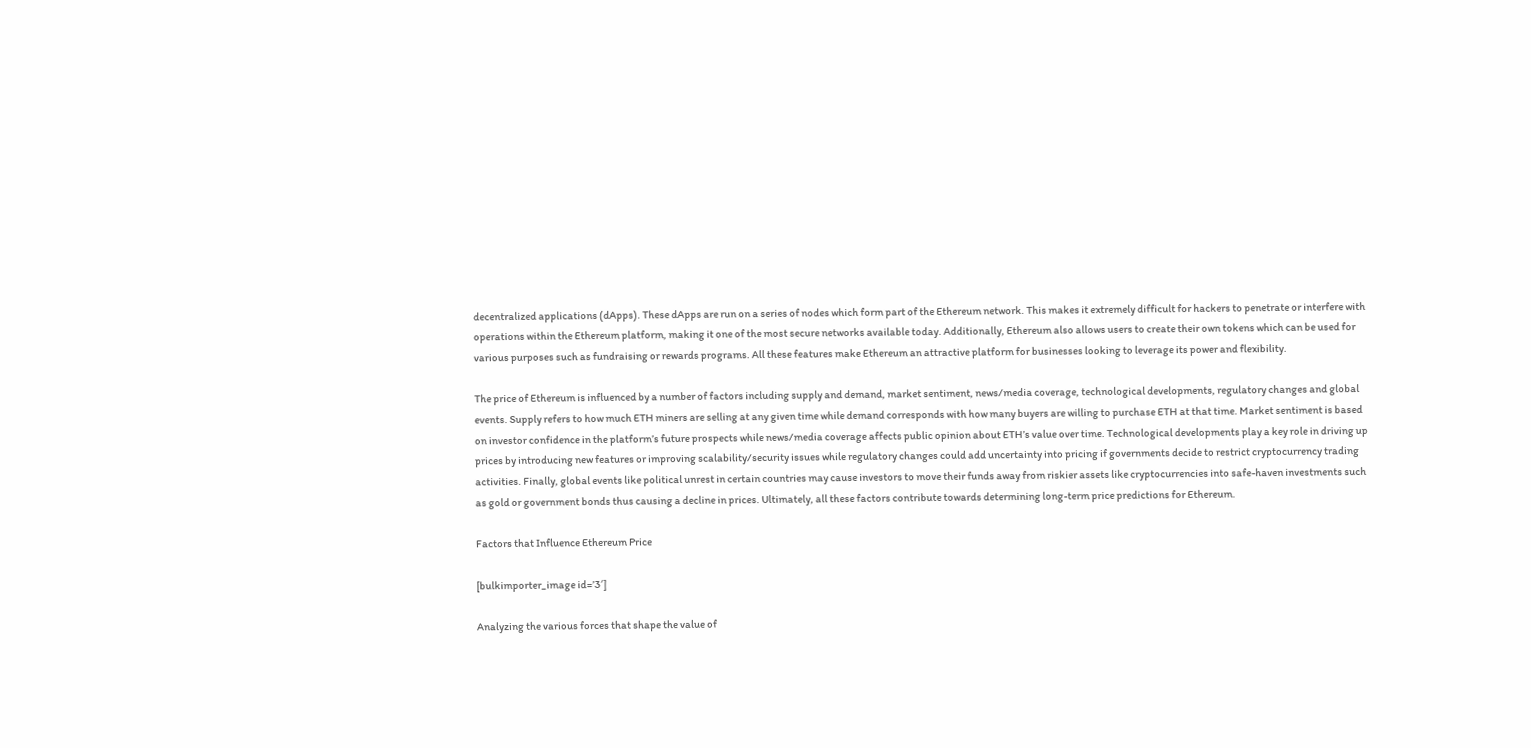decentralized applications (dApps). These dApps are run on a series of nodes which form part of the Ethereum network. This makes it extremely difficult for hackers to penetrate or interfere with operations within the Ethereum platform, making it one of the most secure networks available today. Additionally, Ethereum also allows users to create their own tokens which can be used for various purposes such as fundraising or rewards programs. All these features make Ethereum an attractive platform for businesses looking to leverage its power and flexibility.

The price of Ethereum is influenced by a number of factors including supply and demand, market sentiment, news/media coverage, technological developments, regulatory changes and global events. Supply refers to how much ETH miners are selling at any given time while demand corresponds with how many buyers are willing to purchase ETH at that time. Market sentiment is based on investor confidence in the platform’s future prospects while news/media coverage affects public opinion about ETH’s value over time. Technological developments play a key role in driving up prices by introducing new features or improving scalability/security issues while regulatory changes could add uncertainty into pricing if governments decide to restrict cryptocurrency trading activities. Finally, global events like political unrest in certain countries may cause investors to move their funds away from riskier assets like cryptocurrencies into safe-haven investments such as gold or government bonds thus causing a decline in prices. Ultimately, all these factors contribute towards determining long-term price predictions for Ethereum.

Factors that Influence Ethereum Price

[bulkimporter_image id=’3′]

Analyzing the various forces that shape the value of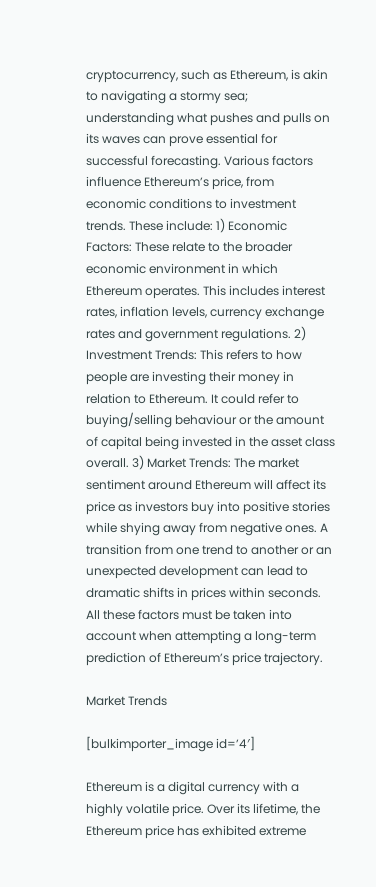cryptocurrency, such as Ethereum, is akin to navigating a stormy sea; understanding what pushes and pulls on its waves can prove essential for successful forecasting. Various factors influence Ethereum’s price, from economic conditions to investment trends. These include: 1) Economic Factors: These relate to the broader economic environment in which Ethereum operates. This includes interest rates, inflation levels, currency exchange rates and government regulations. 2) Investment Trends: This refers to how people are investing their money in relation to Ethereum. It could refer to buying/selling behaviour or the amount of capital being invested in the asset class overall. 3) Market Trends: The market sentiment around Ethereum will affect its price as investors buy into positive stories while shying away from negative ones. A transition from one trend to another or an unexpected development can lead to dramatic shifts in prices within seconds. All these factors must be taken into account when attempting a long-term prediction of Ethereum’s price trajectory.

Market Trends

[bulkimporter_image id=’4′]

Ethereum is a digital currency with a highly volatile price. Over its lifetime, the Ethereum price has exhibited extreme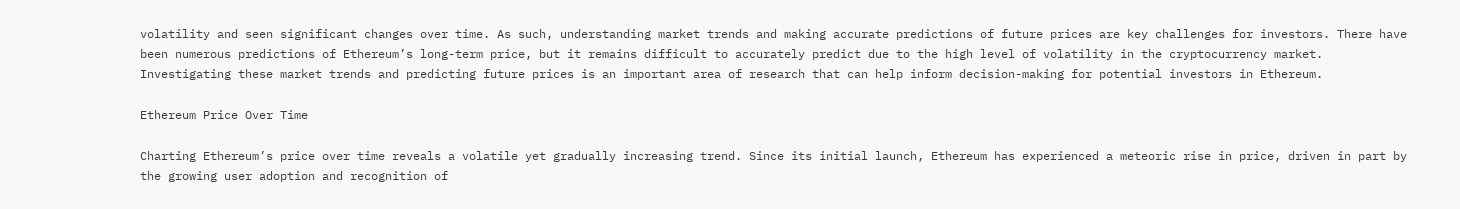volatility and seen significant changes over time. As such, understanding market trends and making accurate predictions of future prices are key challenges for investors. There have been numerous predictions of Ethereum’s long-term price, but it remains difficult to accurately predict due to the high level of volatility in the cryptocurrency market. Investigating these market trends and predicting future prices is an important area of research that can help inform decision-making for potential investors in Ethereum.

Ethereum Price Over Time

Charting Ethereum’s price over time reveals a volatile yet gradually increasing trend. Since its initial launch, Ethereum has experienced a meteoric rise in price, driven in part by the growing user adoption and recognition of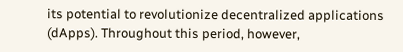its potential to revolutionize decentralized applications (dApps). Throughout this period, however,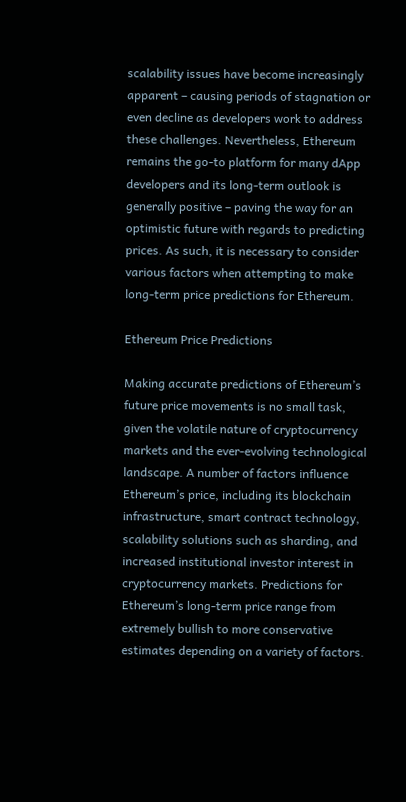scalability issues have become increasingly apparent – causing periods of stagnation or even decline as developers work to address these challenges. Nevertheless, Ethereum remains the go-to platform for many dApp developers and its long-term outlook is generally positive – paving the way for an optimistic future with regards to predicting prices. As such, it is necessary to consider various factors when attempting to make long-term price predictions for Ethereum.

Ethereum Price Predictions

Making accurate predictions of Ethereum’s future price movements is no small task, given the volatile nature of cryptocurrency markets and the ever-evolving technological landscape. A number of factors influence Ethereum’s price, including its blockchain infrastructure, smart contract technology, scalability solutions such as sharding, and increased institutional investor interest in cryptocurrency markets. Predictions for Ethereum’s long-term price range from extremely bullish to more conservative estimates depending on a variety of factors.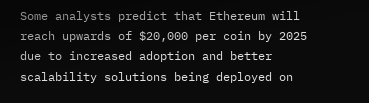Some analysts predict that Ethereum will reach upwards of $20,000 per coin by 2025 due to increased adoption and better scalability solutions being deployed on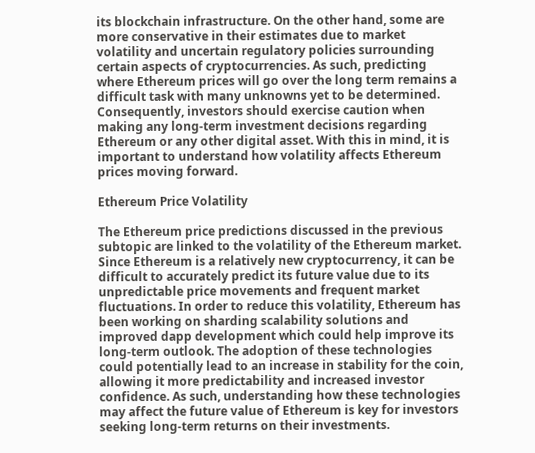its blockchain infrastructure. On the other hand, some are more conservative in their estimates due to market volatility and uncertain regulatory policies surrounding certain aspects of cryptocurrencies. As such, predicting where Ethereum prices will go over the long term remains a difficult task with many unknowns yet to be determined. Consequently, investors should exercise caution when making any long-term investment decisions regarding Ethereum or any other digital asset. With this in mind, it is important to understand how volatility affects Ethereum prices moving forward.

Ethereum Price Volatility

The Ethereum price predictions discussed in the previous subtopic are linked to the volatility of the Ethereum market. Since Ethereum is a relatively new cryptocurrency, it can be difficult to accurately predict its future value due to its unpredictable price movements and frequent market fluctuations. In order to reduce this volatility, Ethereum has been working on sharding scalability solutions and improved dapp development which could help improve its long-term outlook. The adoption of these technologies could potentially lead to an increase in stability for the coin, allowing it more predictability and increased investor confidence. As such, understanding how these technologies may affect the future value of Ethereum is key for investors seeking long-term returns on their investments.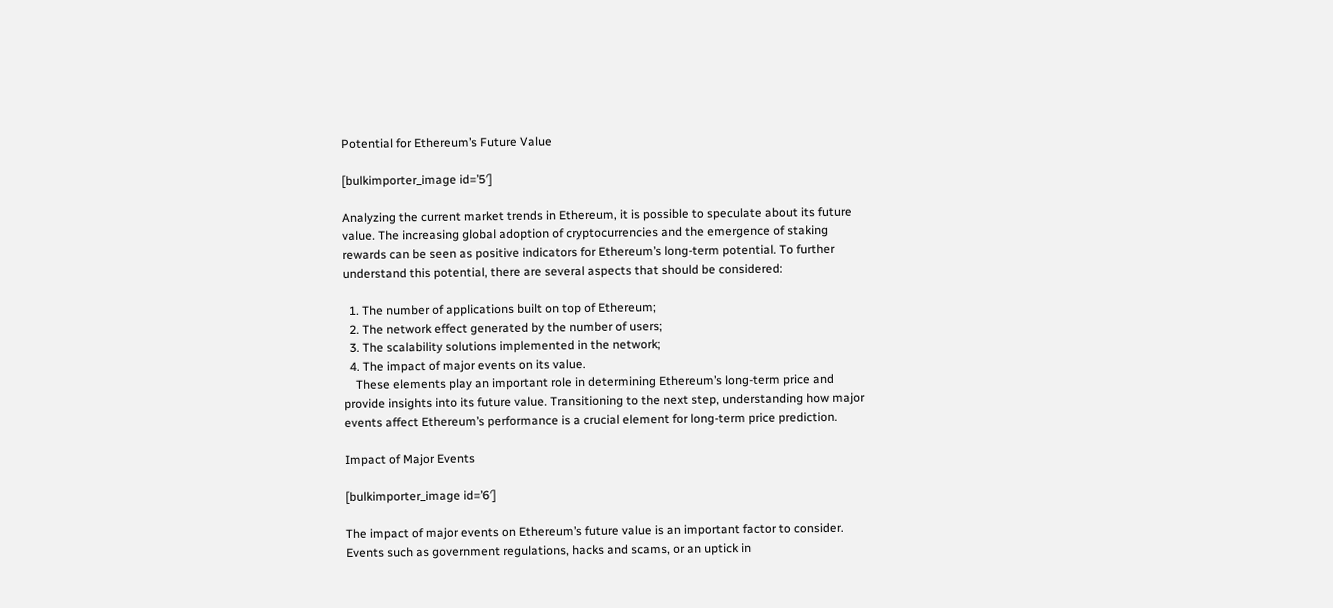Potential for Ethereum’s Future Value

[bulkimporter_image id=’5′]

Analyzing the current market trends in Ethereum, it is possible to speculate about its future value. The increasing global adoption of cryptocurrencies and the emergence of staking rewards can be seen as positive indicators for Ethereum’s long-term potential. To further understand this potential, there are several aspects that should be considered:

  1. The number of applications built on top of Ethereum;
  2. The network effect generated by the number of users;
  3. The scalability solutions implemented in the network;
  4. The impact of major events on its value.
    These elements play an important role in determining Ethereum’s long-term price and provide insights into its future value. Transitioning to the next step, understanding how major events affect Ethereum’s performance is a crucial element for long-term price prediction.

Impact of Major Events

[bulkimporter_image id=’6′]

The impact of major events on Ethereum’s future value is an important factor to consider. Events such as government regulations, hacks and scams, or an uptick in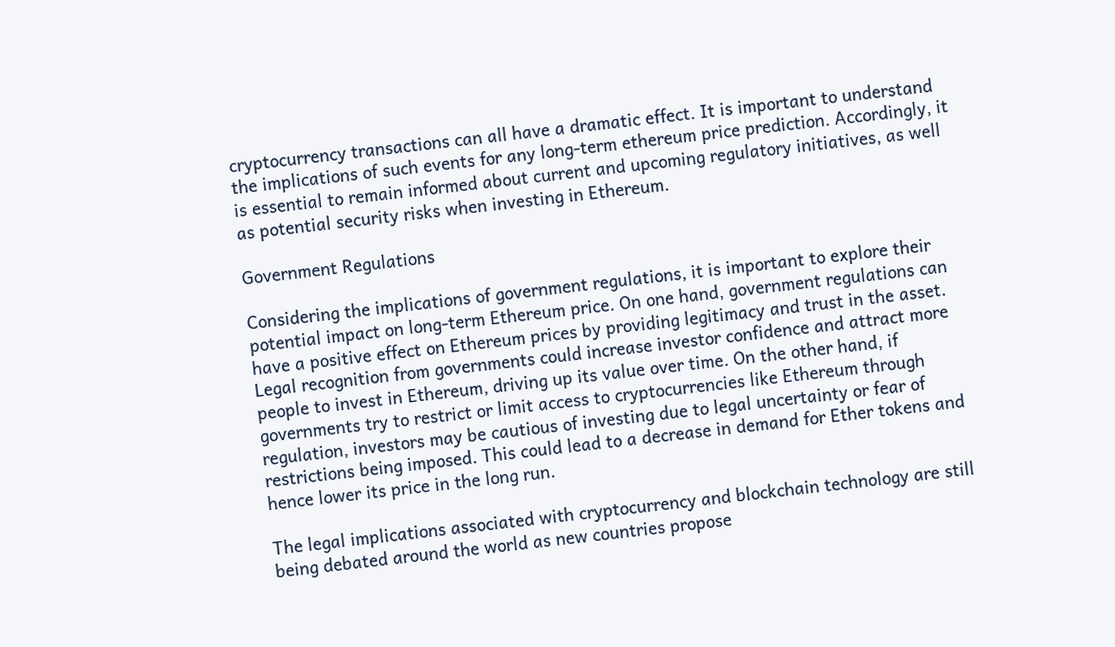cryptocurrency transactions can all have a dramatic effect. It is important to understand the implications of such events for any long-term ethereum price prediction. Accordingly, it is essential to remain informed about current and upcoming regulatory initiatives, as well as potential security risks when investing in Ethereum.

Government Regulations

Considering the implications of government regulations, it is important to explore their potential impact on long-term Ethereum price. On one hand, government regulations can have a positive effect on Ethereum prices by providing legitimacy and trust in the asset. Legal recognition from governments could increase investor confidence and attract more people to invest in Ethereum, driving up its value over time. On the other hand, if governments try to restrict or limit access to cryptocurrencies like Ethereum through regulation, investors may be cautious of investing due to legal uncertainty or fear of restrictions being imposed. This could lead to a decrease in demand for Ether tokens and hence lower its price in the long run.

The legal implications associated with cryptocurrency and blockchain technology are still being debated around the world as new countries propose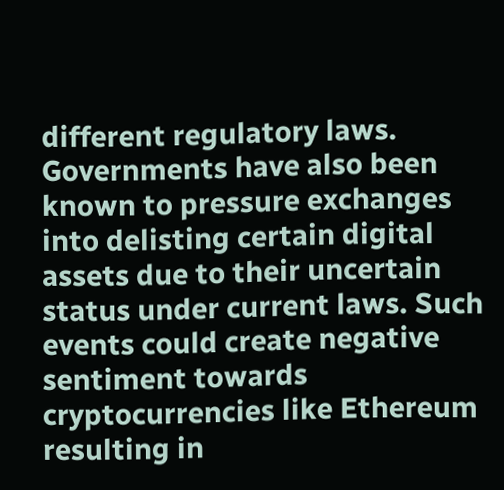different regulatory laws. Governments have also been known to pressure exchanges into delisting certain digital assets due to their uncertain status under current laws. Such events could create negative sentiment towards cryptocurrencies like Ethereum resulting in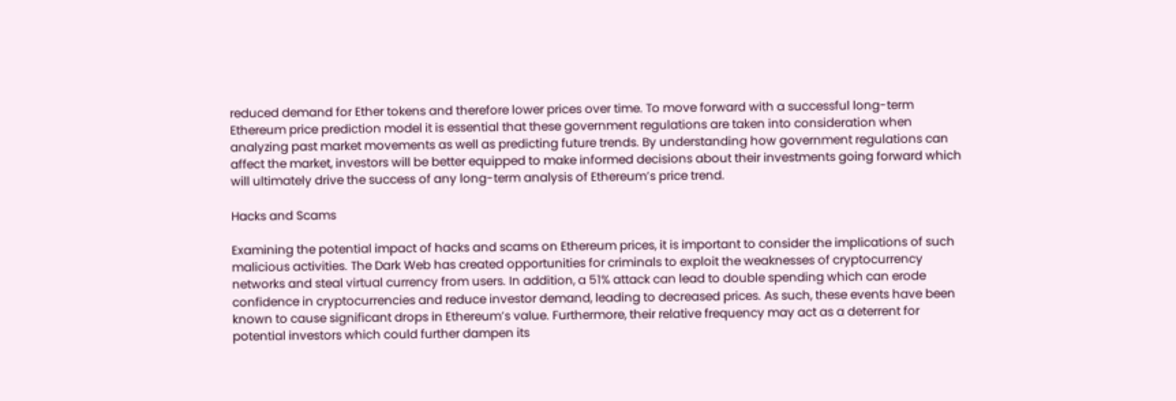reduced demand for Ether tokens and therefore lower prices over time. To move forward with a successful long-term Ethereum price prediction model it is essential that these government regulations are taken into consideration when analyzing past market movements as well as predicting future trends. By understanding how government regulations can affect the market, investors will be better equipped to make informed decisions about their investments going forward which will ultimately drive the success of any long-term analysis of Ethereum’s price trend.

Hacks and Scams

Examining the potential impact of hacks and scams on Ethereum prices, it is important to consider the implications of such malicious activities. The Dark Web has created opportunities for criminals to exploit the weaknesses of cryptocurrency networks and steal virtual currency from users. In addition, a 51% attack can lead to double spending which can erode confidence in cryptocurrencies and reduce investor demand, leading to decreased prices. As such, these events have been known to cause significant drops in Ethereum’s value. Furthermore, their relative frequency may act as a deterrent for potential investors which could further dampen its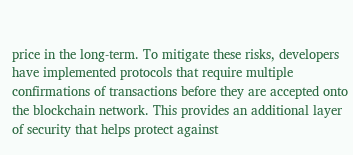price in the long-term. To mitigate these risks, developers have implemented protocols that require multiple confirmations of transactions before they are accepted onto the blockchain network. This provides an additional layer of security that helps protect against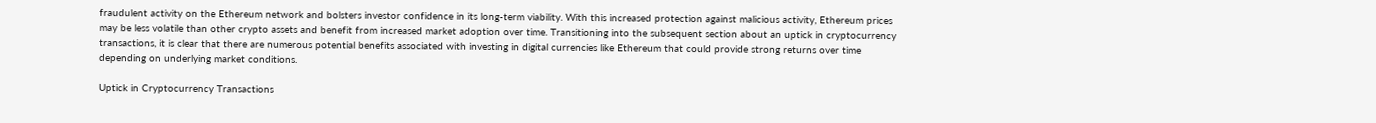fraudulent activity on the Ethereum network and bolsters investor confidence in its long-term viability. With this increased protection against malicious activity, Ethereum prices may be less volatile than other crypto assets and benefit from increased market adoption over time. Transitioning into the subsequent section about an uptick in cryptocurrency transactions, it is clear that there are numerous potential benefits associated with investing in digital currencies like Ethereum that could provide strong returns over time depending on underlying market conditions.

Uptick in Cryptocurrency Transactions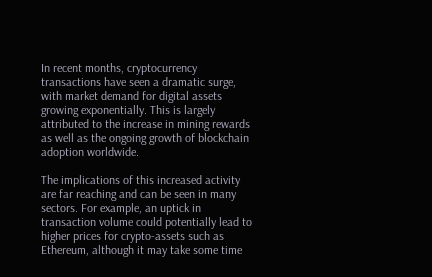In recent months, cryptocurrency transactions have seen a dramatic surge, with market demand for digital assets growing exponentially. This is largely attributed to the increase in mining rewards as well as the ongoing growth of blockchain adoption worldwide.

The implications of this increased activity are far reaching and can be seen in many sectors. For example, an uptick in transaction volume could potentially lead to higher prices for crypto-assets such as Ethereum, although it may take some time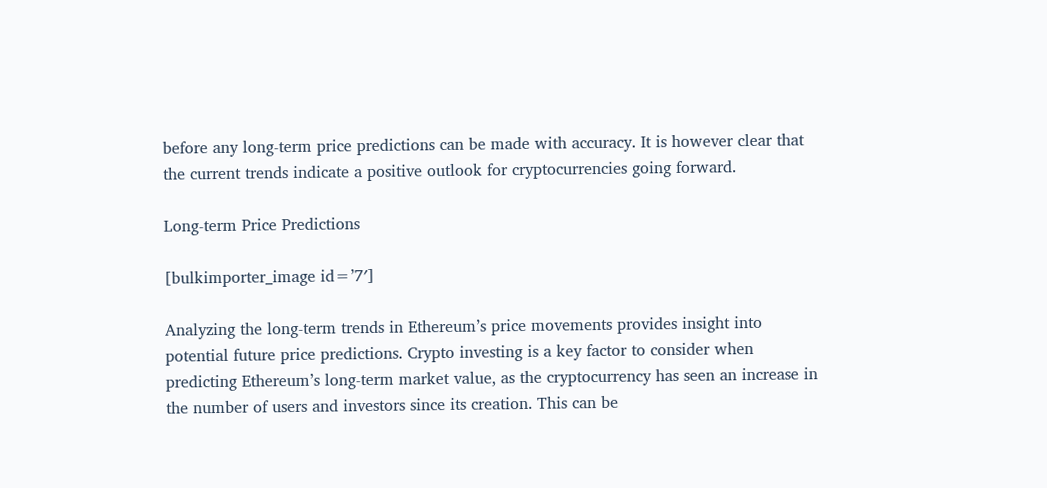before any long-term price predictions can be made with accuracy. It is however clear that the current trends indicate a positive outlook for cryptocurrencies going forward.

Long-term Price Predictions

[bulkimporter_image id=’7′]

Analyzing the long-term trends in Ethereum’s price movements provides insight into potential future price predictions. Crypto investing is a key factor to consider when predicting Ethereum’s long-term market value, as the cryptocurrency has seen an increase in the number of users and investors since its creation. This can be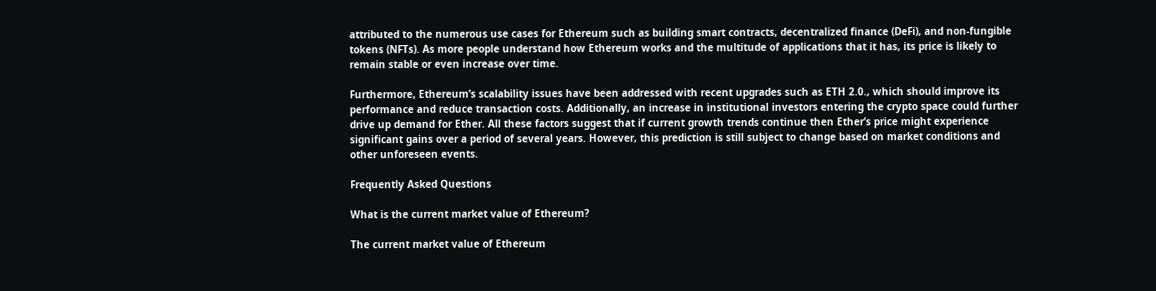attributed to the numerous use cases for Ethereum such as building smart contracts, decentralized finance (DeFi), and non-fungible tokens (NFTs). As more people understand how Ethereum works and the multitude of applications that it has, its price is likely to remain stable or even increase over time.

Furthermore, Ethereum’s scalability issues have been addressed with recent upgrades such as ETH 2.0., which should improve its performance and reduce transaction costs. Additionally, an increase in institutional investors entering the crypto space could further drive up demand for Ether. All these factors suggest that if current growth trends continue then Ether’s price might experience significant gains over a period of several years. However, this prediction is still subject to change based on market conditions and other unforeseen events.

Frequently Asked Questions

What is the current market value of Ethereum?

The current market value of Ethereum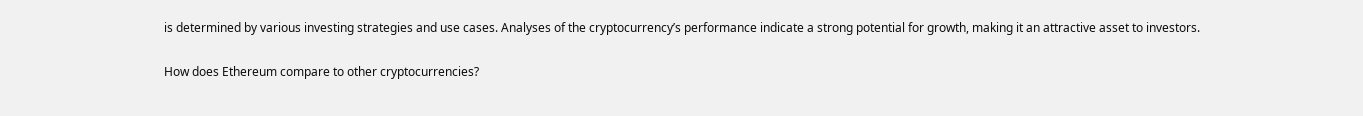is determined by various investing strategies and use cases. Analyses of the cryptocurrency’s performance indicate a strong potential for growth, making it an attractive asset to investors.

How does Ethereum compare to other cryptocurrencies?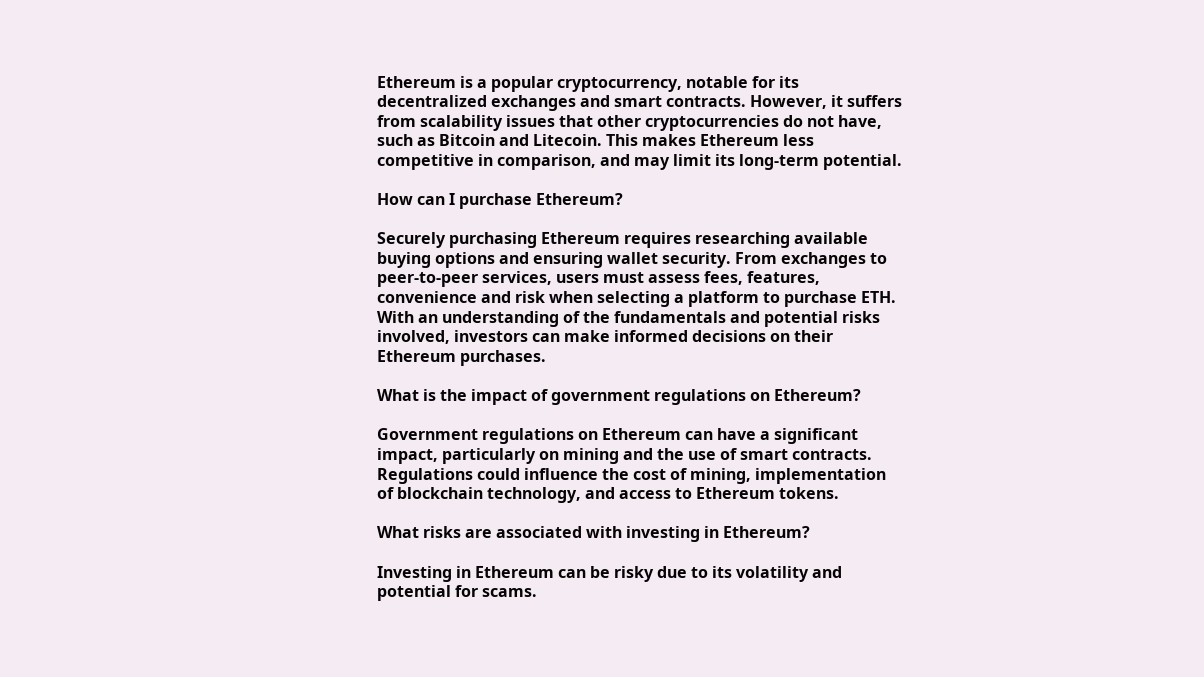Ethereum is a popular cryptocurrency, notable for its decentralized exchanges and smart contracts. However, it suffers from scalability issues that other cryptocurrencies do not have, such as Bitcoin and Litecoin. This makes Ethereum less competitive in comparison, and may limit its long-term potential.

How can I purchase Ethereum?

Securely purchasing Ethereum requires researching available buying options and ensuring wallet security. From exchanges to peer-to-peer services, users must assess fees, features, convenience and risk when selecting a platform to purchase ETH. With an understanding of the fundamentals and potential risks involved, investors can make informed decisions on their Ethereum purchases.

What is the impact of government regulations on Ethereum?

Government regulations on Ethereum can have a significant impact, particularly on mining and the use of smart contracts. Regulations could influence the cost of mining, implementation of blockchain technology, and access to Ethereum tokens.

What risks are associated with investing in Ethereum?

Investing in Ethereum can be risky due to its volatility and potential for scams.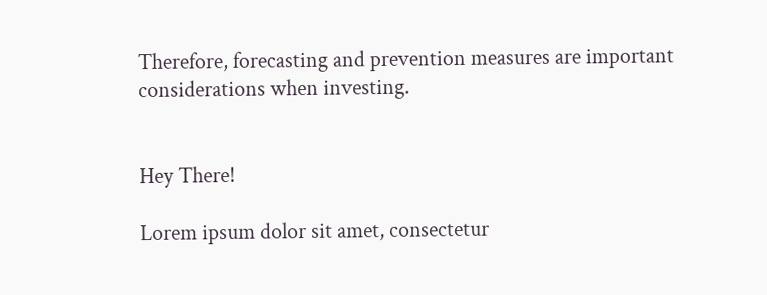Therefore, forecasting and prevention measures are important considerations when investing.


Hey There!

Lorem ipsum dolor sit amet, consectetur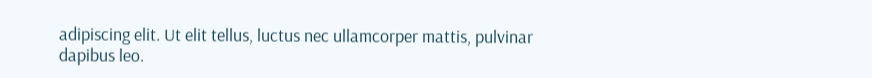adipiscing elit. Ut elit tellus, luctus nec ullamcorper mattis, pulvinar dapibus leo.